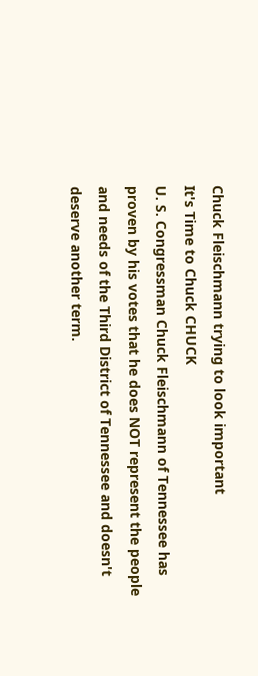Chuck Fleischmann trying to look important
It's Time to Chuck CHUCK
U. S. Congressman Chuck Fleischmann of Tennessee has proven by his votes that he does NOT represent the people and needs of the Third District of Tennessee and doesn't deserve another term.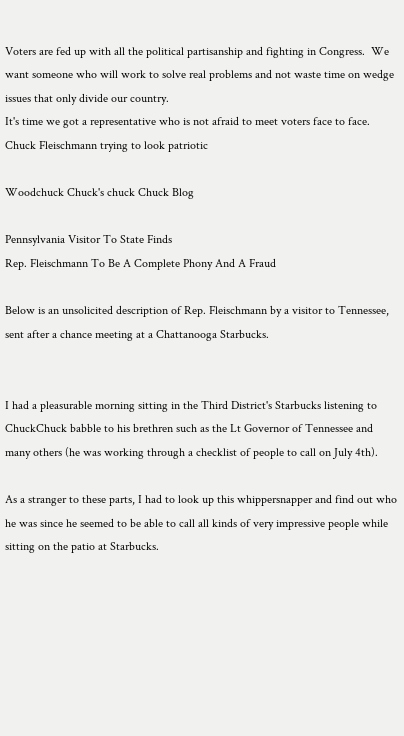Voters are fed up with all the political partisanship and fighting in Congress.  We want someone who will work to solve real problems and not waste time on wedge issues that only divide our country.
It's time we got a representative who is not afraid to meet voters face to face.
Chuck Fleischmann trying to look patriotic

Woodchuck Chuck's chuck Chuck Blog

Pennsylvania Visitor To State Finds
Rep. Fleischmann To Be A Complete Phony And A Fraud

Below is an unsolicited description of Rep. Fleischmann by a visitor to Tennessee, sent after a chance meeting at a Chattanooga Starbucks.


I had a pleasurable morning sitting in the Third District's Starbucks listening to ChuckChuck babble to his brethren such as the Lt Governor of Tennessee and many others (he was working through a checklist of people to call on July 4th).

As a stranger to these parts, I had to look up this whippersnapper and find out who he was since he seemed to be able to call all kinds of very impressive people while sitting on the patio at Starbucks.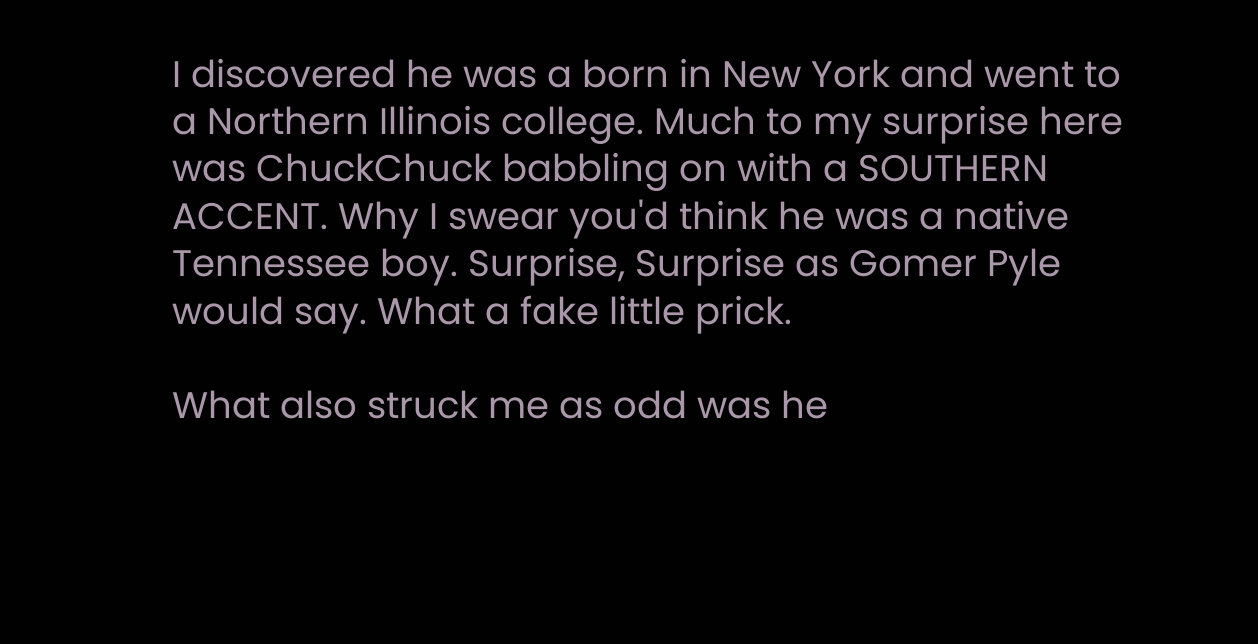I discovered he was a born in New York and went to a Northern Illinois college. Much to my surprise here was ChuckChuck babbling on with a SOUTHERN ACCENT. Why I swear you'd think he was a native Tennessee boy. Surprise, Surprise as Gomer Pyle would say. What a fake little prick.

What also struck me as odd was he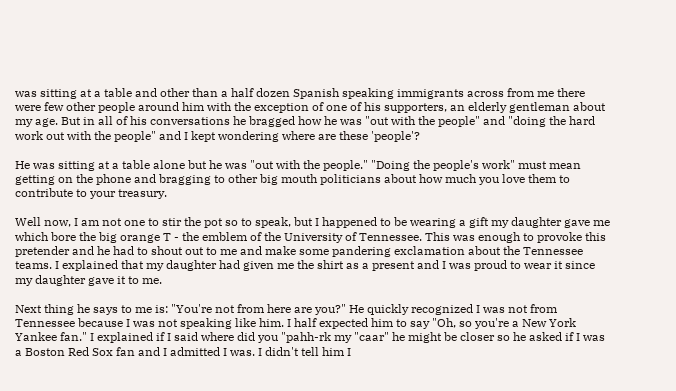was sitting at a table and other than a half dozen Spanish speaking immigrants across from me there were few other people around him with the exception of one of his supporters, an elderly gentleman about my age. But in all of his conversations he bragged how he was "out with the people" and "doing the hard work out with the people" and I kept wondering where are these 'people'?

He was sitting at a table alone but he was "out with the people." "Doing the people's work" must mean getting on the phone and bragging to other big mouth politicians about how much you love them to contribute to your treasury.

Well now, I am not one to stir the pot so to speak, but I happened to be wearing a gift my daughter gave me which bore the big orange T - the emblem of the University of Tennessee. This was enough to provoke this pretender and he had to shout out to me and make some pandering exclamation about the Tennessee teams. I explained that my daughter had given me the shirt as a present and I was proud to wear it since my daughter gave it to me.

Next thing he says to me is: "You're not from here are you?" He quickly recognized I was not from Tennessee because I was not speaking like him. I half expected him to say "Oh, so you're a New York Yankee fan." I explained if I said where did you "pahh-rk my "caar" he might be closer so he asked if I was a Boston Red Sox fan and I admitted I was. I didn't tell him I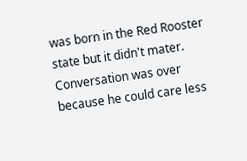was born in the Red Rooster state but it didn't mater. Conversation was over because he could care less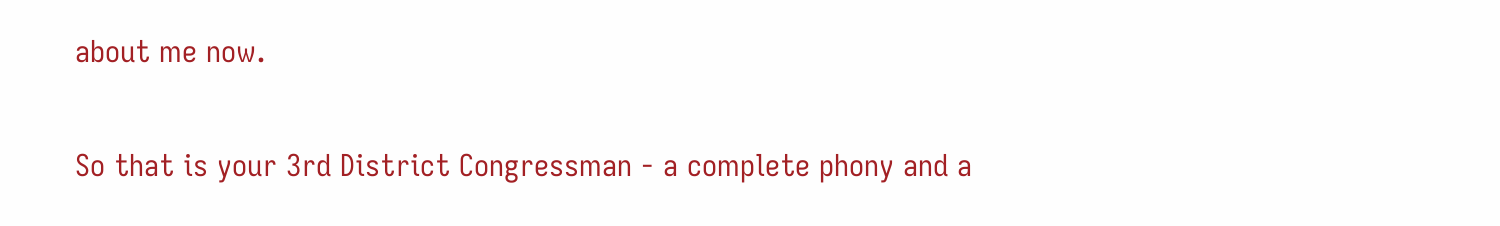about me now.

So that is your 3rd District Congressman - a complete phony and a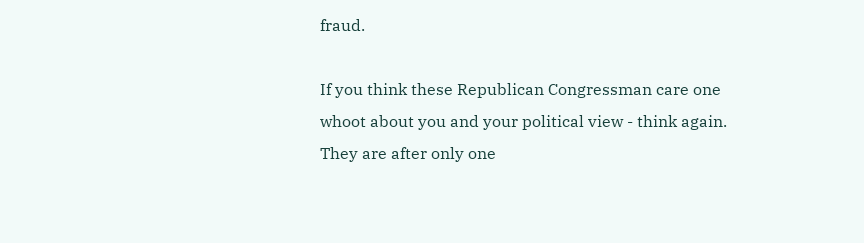fraud.

If you think these Republican Congressman care one whoot about you and your political view - think again. They are after only one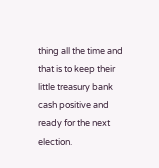thing all the time and that is to keep their little treasury bank cash positive and ready for the next election.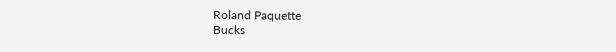Roland Paquette
Bucks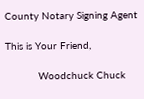County Notary Signing Agent

This is Your Friend,

           Woodchuck Chuck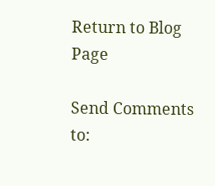Return to Blog Page

Send Comments to: